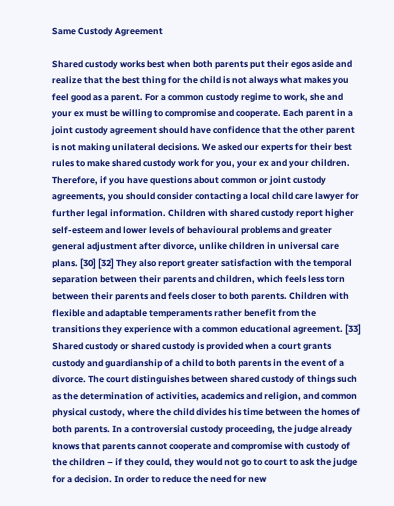Same Custody Agreement

Shared custody works best when both parents put their egos aside and realize that the best thing for the child is not always what makes you feel good as a parent. For a common custody regime to work, she and your ex must be willing to compromise and cooperate. Each parent in a joint custody agreement should have confidence that the other parent is not making unilateral decisions. We asked our experts for their best rules to make shared custody work for you, your ex and your children. Therefore, if you have questions about common or joint custody agreements, you should consider contacting a local child care lawyer for further legal information. Children with shared custody report higher self-esteem and lower levels of behavioural problems and greater general adjustment after divorce, unlike children in universal care plans. [30] [32] They also report greater satisfaction with the temporal separation between their parents and children, which feels less torn between their parents and feels closer to both parents. Children with flexible and adaptable temperaments rather benefit from the transitions they experience with a common educational agreement. [33] Shared custody or shared custody is provided when a court grants custody and guardianship of a child to both parents in the event of a divorce. The court distinguishes between shared custody of things such as the determination of activities, academics and religion, and common physical custody, where the child divides his time between the homes of both parents. In a controversial custody proceeding, the judge already knows that parents cannot cooperate and compromise with custody of the children – if they could, they would not go to court to ask the judge for a decision. In order to reduce the need for new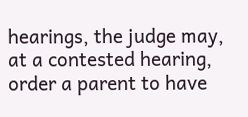hearings, the judge may, at a contested hearing, order a parent to have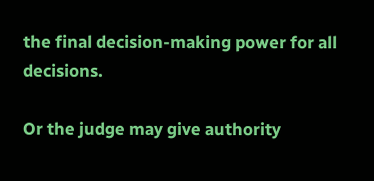the final decision-making power for all decisions.

Or the judge may give authority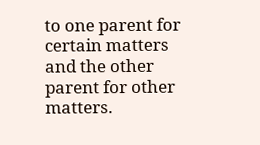to one parent for certain matters and the other parent for other matters.